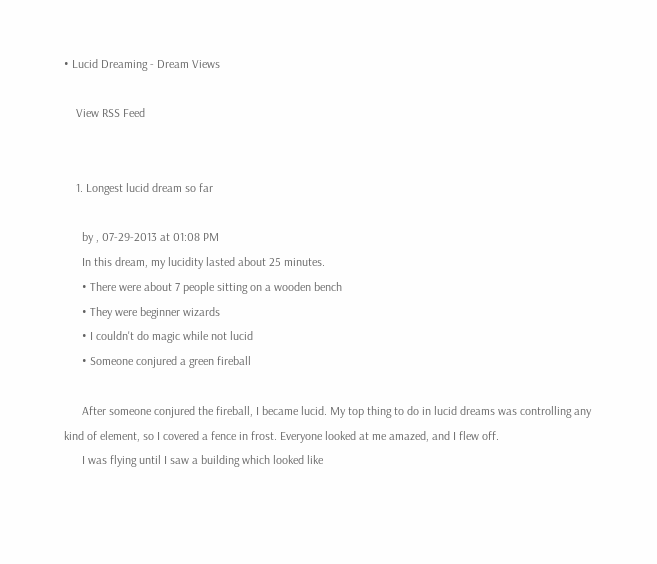• Lucid Dreaming - Dream Views

    View RSS Feed


    1. Longest lucid dream so far

      by , 07-29-2013 at 01:08 PM
      In this dream, my lucidity lasted about 25 minutes.
      • There were about 7 people sitting on a wooden bench
      • They were beginner wizards
      • I couldn't do magic while not lucid
      • Someone conjured a green fireball

      After someone conjured the fireball, I became lucid. My top thing to do in lucid dreams was controlling any kind of element, so I covered a fence in frost. Everyone looked at me amazed, and I flew off.
      I was flying until I saw a building which looked like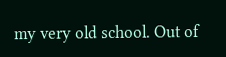my very old school. Out of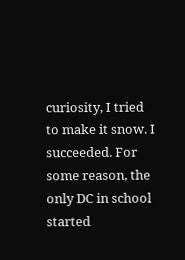curiosity, I tried to make it snow. I succeeded. For some reason, the only DC in school started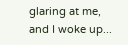glaring at me, and I woke up...